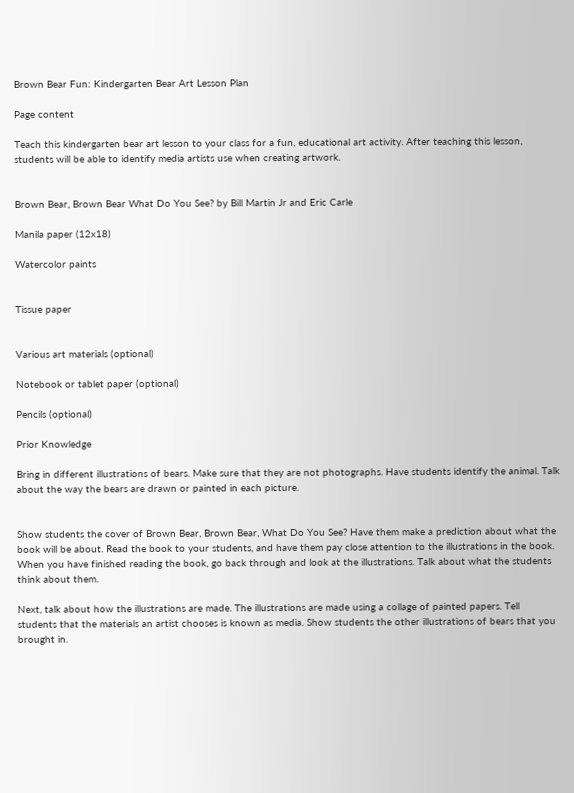Brown Bear Fun: Kindergarten Bear Art Lesson Plan

Page content

Teach this kindergarten bear art lesson to your class for a fun, educational art activity. After teaching this lesson, students will be able to identify media artists use when creating artwork.


Brown Bear, Brown Bear What Do You See? by Bill Martin Jr and Eric Carle

Manila paper (12x18)

Watercolor paints


Tissue paper


Various art materials (optional)

Notebook or tablet paper (optional)

Pencils (optional)

Prior Knowledge

Bring in different illustrations of bears. Make sure that they are not photographs. Have students identify the animal. Talk about the way the bears are drawn or painted in each picture.


Show students the cover of Brown Bear, Brown Bear, What Do You See? Have them make a prediction about what the book will be about. Read the book to your students, and have them pay close attention to the illustrations in the book. When you have finished reading the book, go back through and look at the illustrations. Talk about what the students think about them.

Next, talk about how the illustrations are made. The illustrations are made using a collage of painted papers. Tell students that the materials an artist chooses is known as media. Show students the other illustrations of bears that you brought in.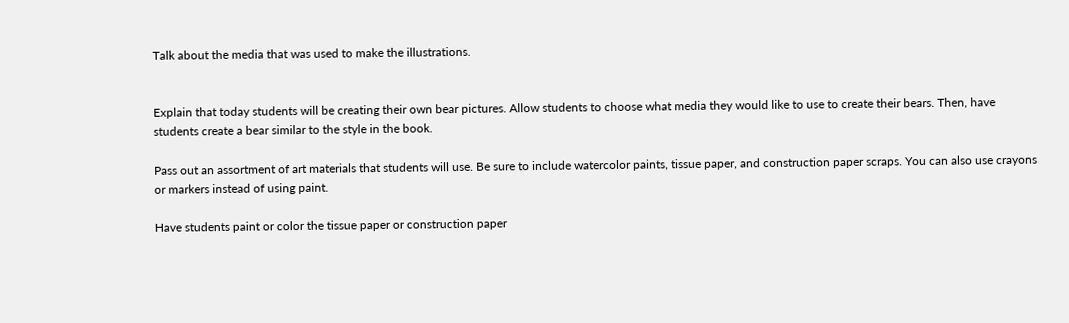Talk about the media that was used to make the illustrations.


Explain that today students will be creating their own bear pictures. Allow students to choose what media they would like to use to create their bears. Then, have students create a bear similar to the style in the book.

Pass out an assortment of art materials that students will use. Be sure to include watercolor paints, tissue paper, and construction paper scraps. You can also use crayons or markers instead of using paint.

Have students paint or color the tissue paper or construction paper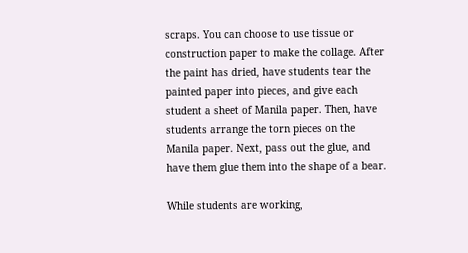scraps. You can choose to use tissue or construction paper to make the collage. After the paint has dried, have students tear the painted paper into pieces, and give each student a sheet of Manila paper. Then, have students arrange the torn pieces on the Manila paper. Next, pass out the glue, and have them glue them into the shape of a bear.

While students are working,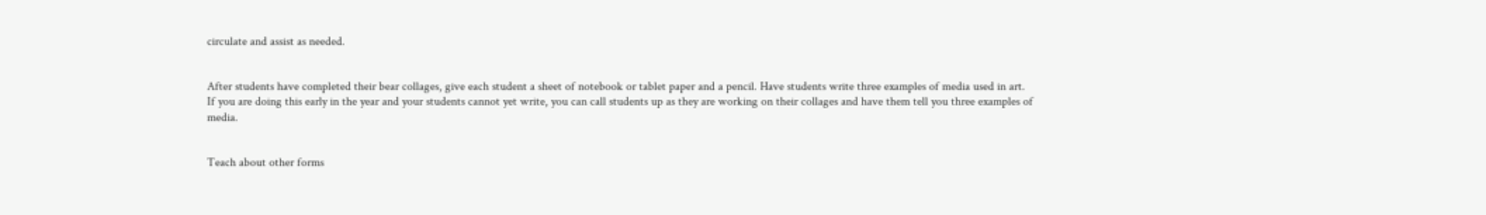circulate and assist as needed.


After students have completed their bear collages, give each student a sheet of notebook or tablet paper and a pencil. Have students write three examples of media used in art. If you are doing this early in the year and your students cannot yet write, you can call students up as they are working on their collages and have them tell you three examples of media.


Teach about other forms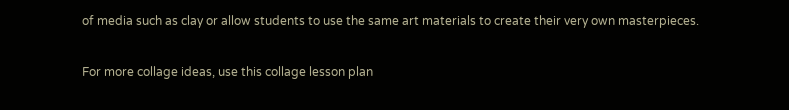of media such as clay or allow students to use the same art materials to create their very own masterpieces.

For more collage ideas, use this collage lesson plan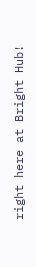right here at Bright Hub!